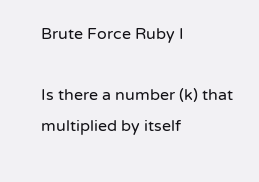Brute Force Ruby I

Is there a number (k) that multiplied by itself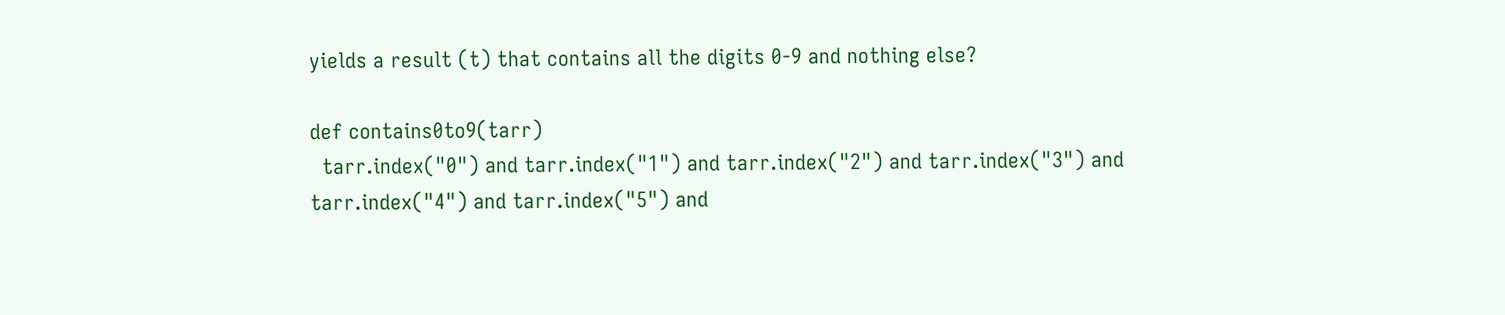yields a result (t) that contains all the digits 0-9 and nothing else?

def contains0to9(tarr)
  tarr.index("0") and tarr.index("1") and tarr.index("2") and tarr.index("3") and tarr.index("4") and tarr.index("5") and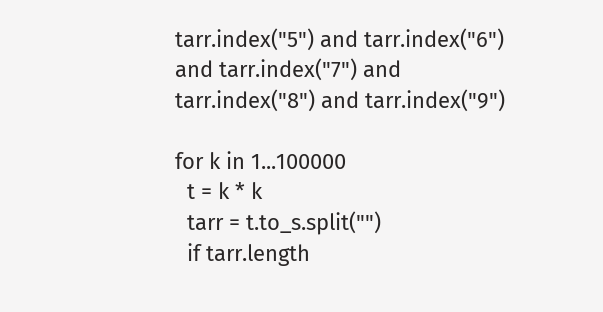tarr.index("5") and tarr.index("6") and tarr.index("7") and tarr.index("8") and tarr.index("9")

for k in 1...100000
  t = k * k
  tarr = t.to_s.split("")
  if tarr.length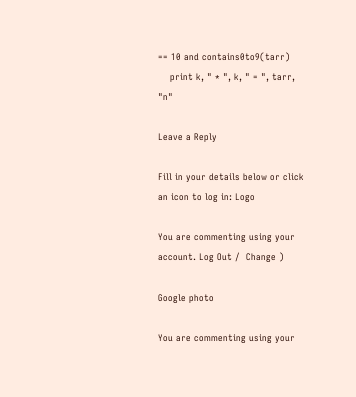== 10 and contains0to9(tarr)
    print k, " * ", k, " = ", tarr, "n"

Leave a Reply

Fill in your details below or click an icon to log in: Logo

You are commenting using your account. Log Out /  Change )

Google photo

You are commenting using your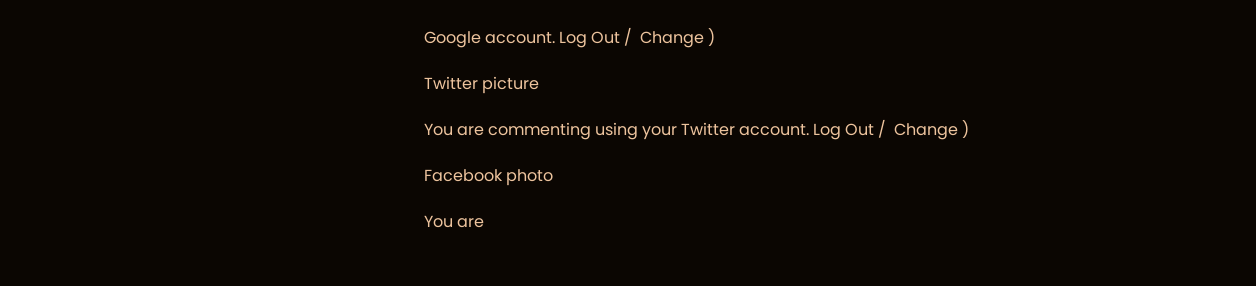Google account. Log Out /  Change )

Twitter picture

You are commenting using your Twitter account. Log Out /  Change )

Facebook photo

You are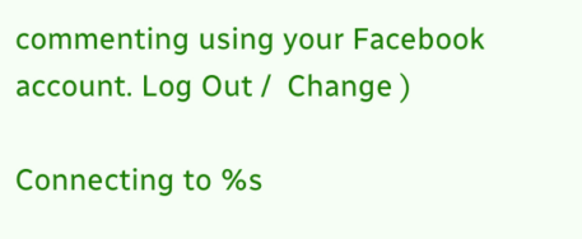commenting using your Facebook account. Log Out /  Change )

Connecting to %s